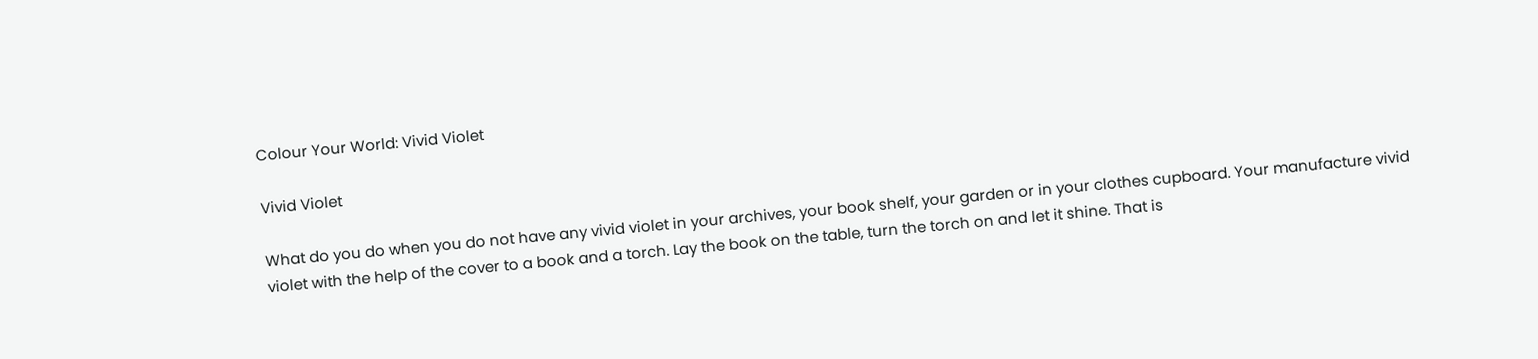Colour Your World: Vivid Violet

Vivid Violet

What do you do when you do not have any vivid violet in your archives, your book shelf, your garden or in your clothes cupboard. Your manufacture vivid violet with the help of the cover to a book and a torch. Lay the book on the table, turn the torch on and let it shine. That is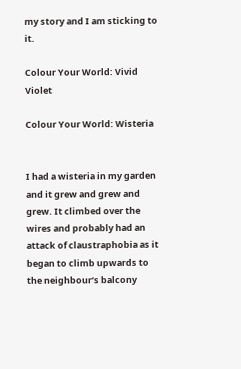my story and I am sticking to it.

Colour Your World: Vivid Violet

Colour Your World: Wisteria


I had a wisteria in my garden and it grew and grew and grew. It climbed over the wires and probably had an attack of claustraphobia as it began to climb upwards to the neighbour’s balcony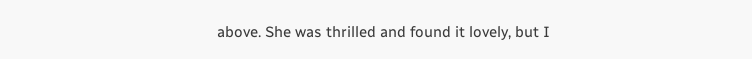above. She was thrilled and found it lovely, but I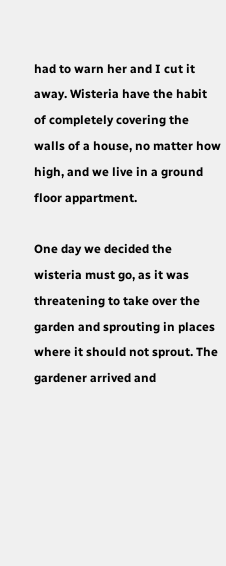had to warn her and I cut it away. Wisteria have the habit of completely covering the walls of a house, no matter how high, and we live in a ground floor appartment.

One day we decided the wisteria must go, as it was threatening to take over the garden and sprouting in places where it should not sprout. The gardener arrived and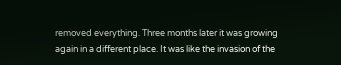removed everything. Three months later it was growing again in a different place. It was like the invasion of the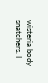wisteria body snatchers. I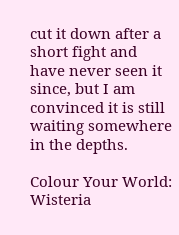cut it down after a short fight and have never seen it since, but I am convinced it is still waiting somewhere in the depths.

Colour Your World: Wisteria